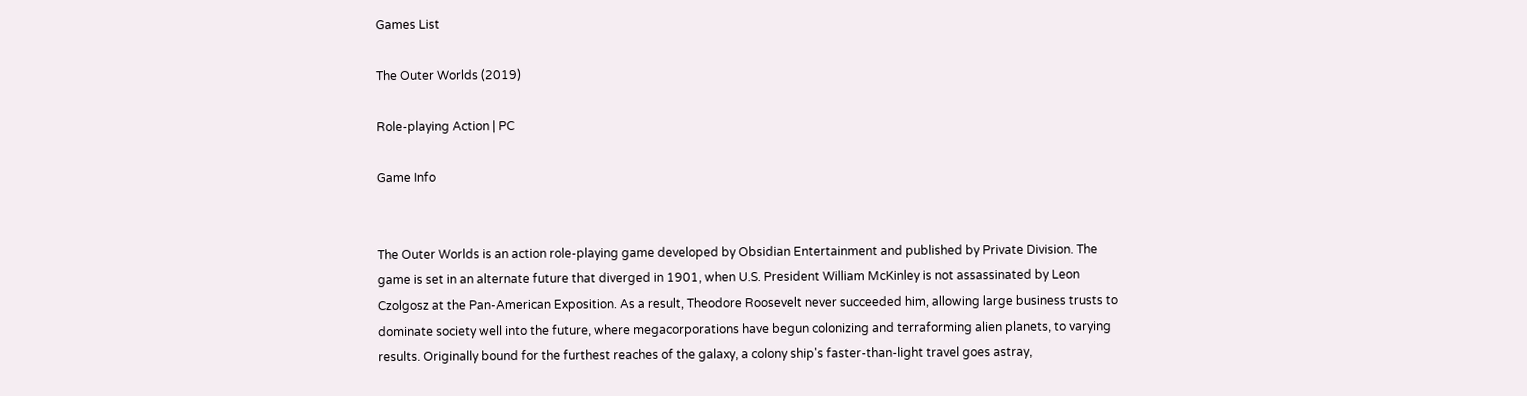Games List

The Outer Worlds (2019)

Role-playing Action | PC

Game Info


The Outer Worlds is an action role-playing game developed by Obsidian Entertainment and published by Private Division. The game is set in an alternate future that diverged in 1901, when U.S. President William McKinley is not assassinated by Leon Czolgosz at the Pan-American Exposition. As a result, Theodore Roosevelt never succeeded him, allowing large business trusts to dominate society well into the future, where megacorporations have begun colonizing and terraforming alien planets, to varying results. Originally bound for the furthest reaches of the galaxy, a colony ship's faster-than-light travel goes astray,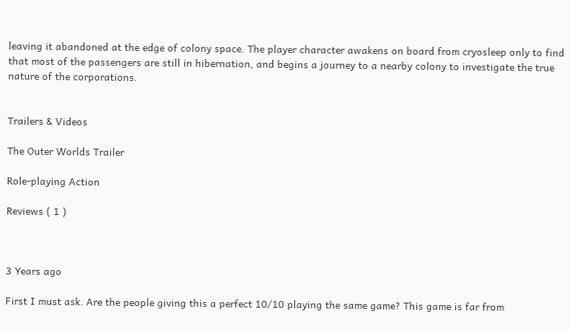leaving it abandoned at the edge of colony space. The player character awakens on board from cryosleep only to find that most of the passengers are still in hibernation, and begins a journey to a nearby colony to investigate the true nature of the corporations.


Trailers & Videos

The Outer Worlds Trailer

Role-playing Action

Reviews ( 1 )



3 Years ago

First I must ask. Are the people giving this a perfect 10/10 playing the same game? This game is far from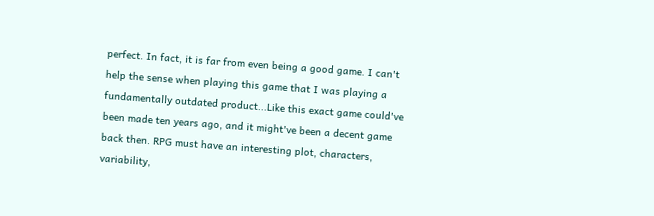perfect. In fact, it is far from even being a good game. I can't help the sense when playing this game that I was playing a fundamentally outdated product...Like this exact game could've been made ten years ago, and it might've been a decent game back then. RPG must have an interesting plot, characters, variability,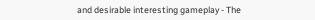and desirable interesting gameplay - The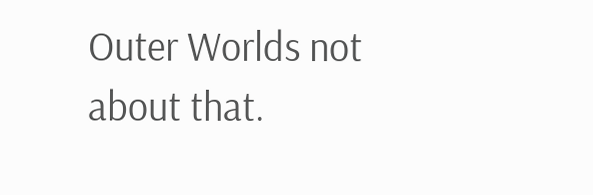Outer Worlds not about that.